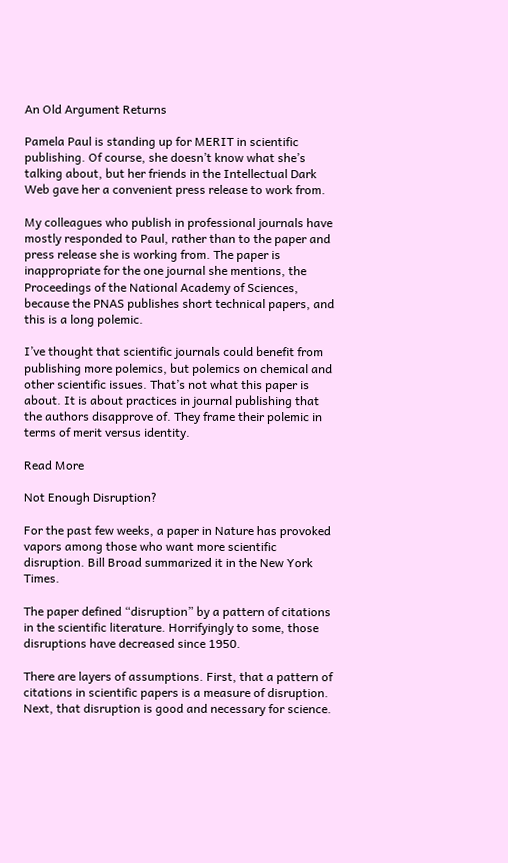An Old Argument Returns

Pamela Paul is standing up for MERIT in scientific publishing. Of course, she doesn’t know what she’s talking about, but her friends in the Intellectual Dark Web gave her a convenient press release to work from.

My colleagues who publish in professional journals have mostly responded to Paul, rather than to the paper and press release she is working from. The paper is inappropriate for the one journal she mentions, the Proceedings of the National Academy of Sciences, because the PNAS publishes short technical papers, and this is a long polemic.

I’ve thought that scientific journals could benefit from publishing more polemics, but polemics on chemical and other scientific issues. That’s not what this paper is about. It is about practices in journal publishing that the authors disapprove of. They frame their polemic in terms of merit versus identity.

Read More

Not Enough Disruption?

For the past few weeks, a paper in Nature has provoked vapors among those who want more scientific disruption. Bill Broad summarized it in the New York Times.

The paper defined “disruption” by a pattern of citations in the scientific literature. Horrifyingly to some, those disruptions have decreased since 1950.

There are layers of assumptions. First, that a pattern of citations in scientific papers is a measure of disruption. Next, that disruption is good and necessary for science.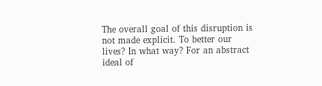The overall goal of this disruption is not made explicit. To better our lives? In what way? For an abstract ideal of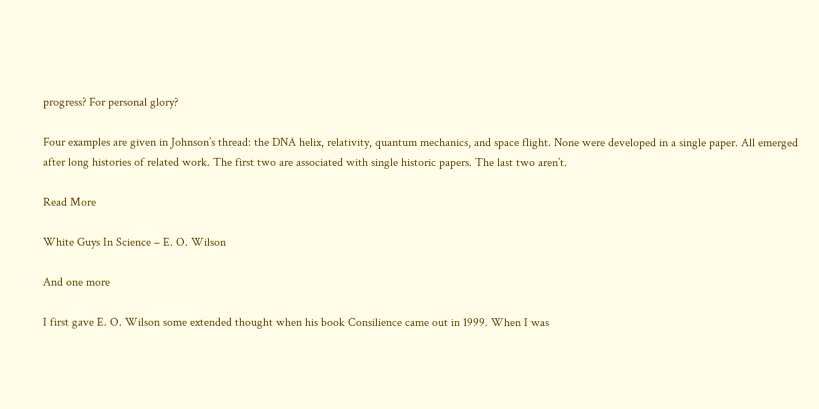progress? For personal glory?

Four examples are given in Johnson’s thread: the DNA helix, relativity, quantum mechanics, and space flight. None were developed in a single paper. All emerged after long histories of related work. The first two are associated with single historic papers. The last two aren’t.

Read More

White Guys In Science – E. O. Wilson

And one more

I first gave E. O. Wilson some extended thought when his book Consilience came out in 1999. When I was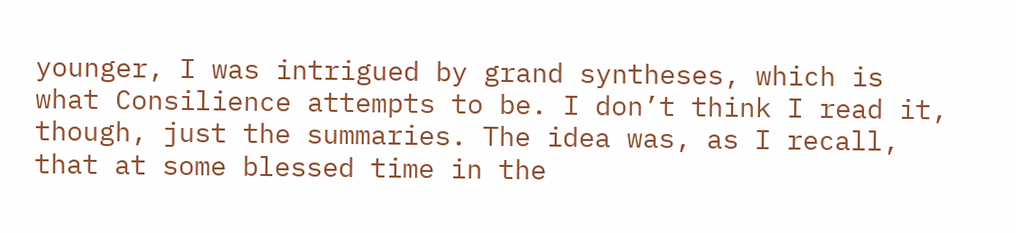younger, I was intrigued by grand syntheses, which is what Consilience attempts to be. I don’t think I read it, though, just the summaries. The idea was, as I recall, that at some blessed time in the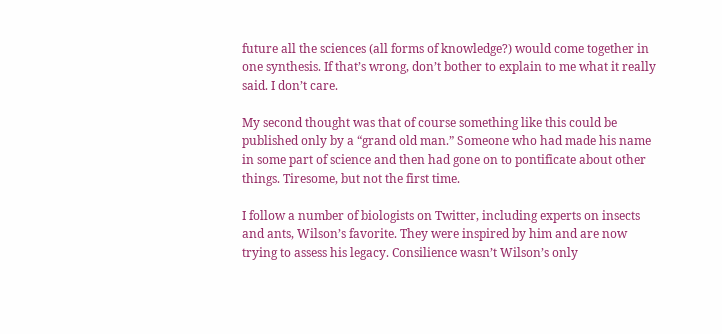future all the sciences (all forms of knowledge?) would come together in one synthesis. If that’s wrong, don’t bother to explain to me what it really said. I don’t care.

My second thought was that of course something like this could be published only by a “grand old man.” Someone who had made his name in some part of science and then had gone on to pontificate about other things. Tiresome, but not the first time.

I follow a number of biologists on Twitter, including experts on insects and ants, Wilson’s favorite. They were inspired by him and are now trying to assess his legacy. Consilience wasn’t Wilson’s only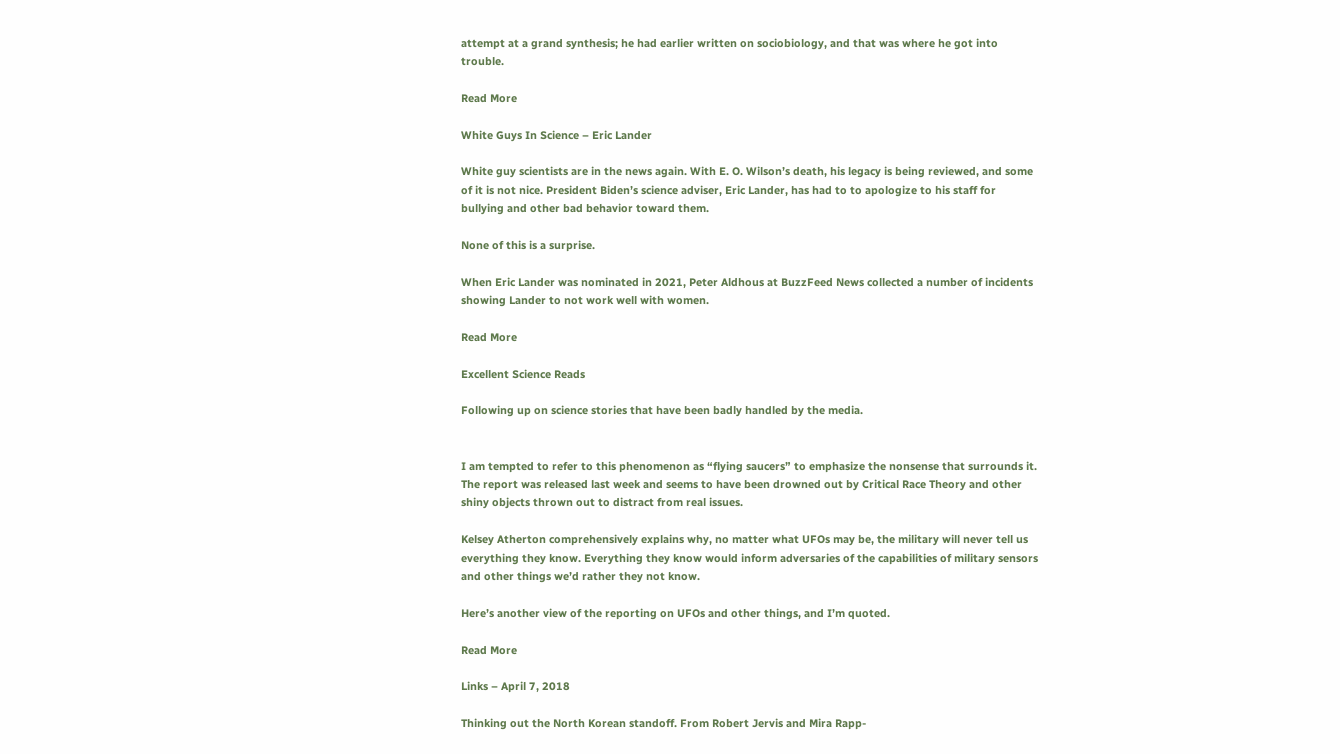attempt at a grand synthesis; he had earlier written on sociobiology, and that was where he got into trouble.

Read More

White Guys In Science – Eric Lander

White guy scientists are in the news again. With E. O. Wilson’s death, his legacy is being reviewed, and some of it is not nice. President Biden’s science adviser, Eric Lander, has had to to apologize to his staff for bullying and other bad behavior toward them.

None of this is a surprise.

When Eric Lander was nominated in 2021, Peter Aldhous at BuzzFeed News collected a number of incidents showing Lander to not work well with women.

Read More

Excellent Science Reads

Following up on science stories that have been badly handled by the media.


I am tempted to refer to this phenomenon as “flying saucers” to emphasize the nonsense that surrounds it. The report was released last week and seems to have been drowned out by Critical Race Theory and other shiny objects thrown out to distract from real issues.

Kelsey Atherton comprehensively explains why, no matter what UFOs may be, the military will never tell us everything they know. Everything they know would inform adversaries of the capabilities of military sensors and other things we’d rather they not know.

Here’s another view of the reporting on UFOs and other things, and I’m quoted.

Read More

Links – April 7, 2018

Thinking out the North Korean standoff. From Robert Jervis and Mira Rapp-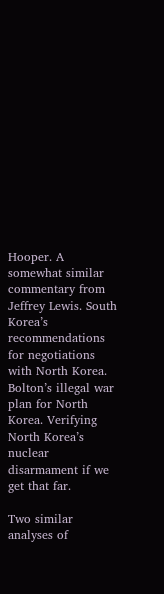Hooper. A somewhat similar commentary from Jeffrey Lewis. South Korea’s recommendations for negotiations with North Korea. Bolton’s illegal war plan for North Korea. Verifying North Korea’s nuclear disarmament if we get that far.

Two similar analyses of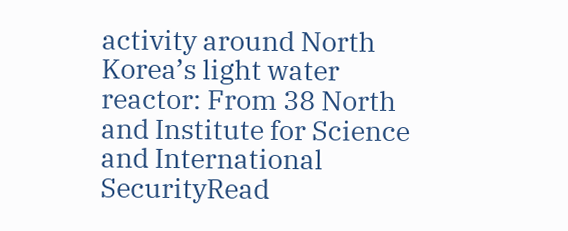activity around North Korea’s light water reactor: From 38 North and Institute for Science and International SecurityRead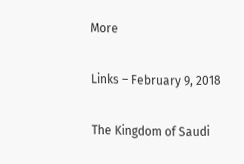More

Links – February 9, 2018

The Kingdom of Saudi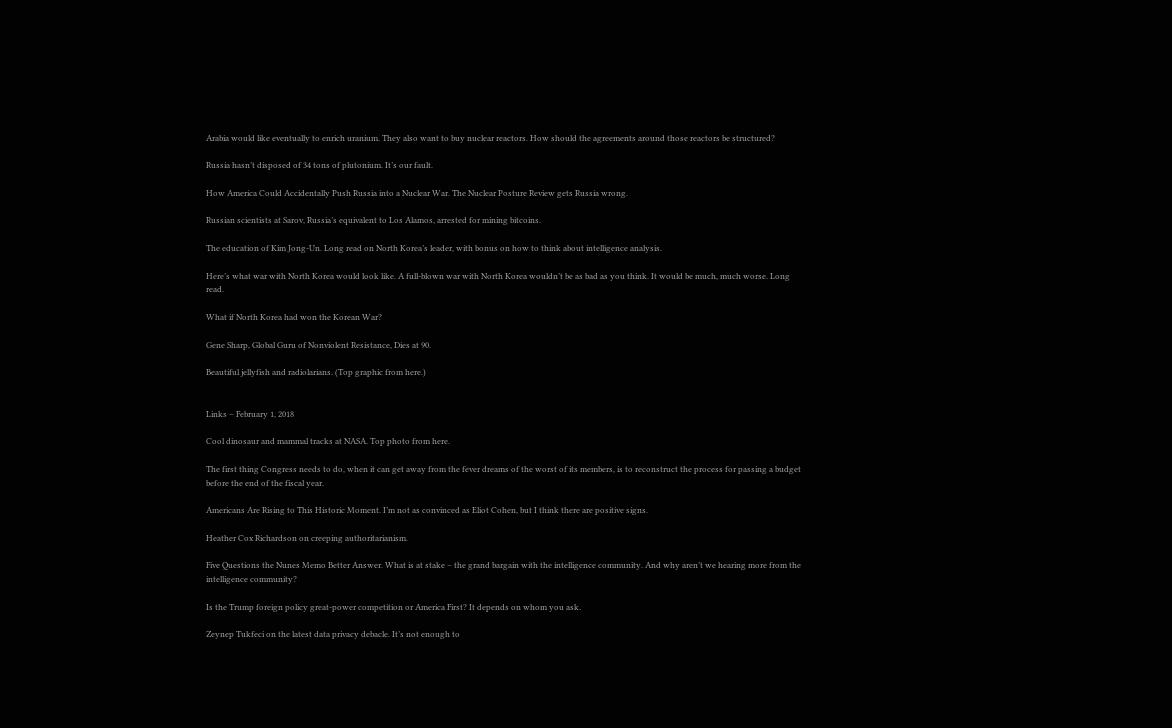Arabia would like eventually to enrich uranium. They also want to buy nuclear reactors. How should the agreements around those reactors be structured?

Russia hasn’t disposed of 34 tons of plutonium. It’s our fault.

How America Could Accidentally Push Russia into a Nuclear War. The Nuclear Posture Review gets Russia wrong.

Russian scientists at Sarov, Russia’s equivalent to Los Alamos, arrested for mining bitcoins.

The education of Kim Jong-Un. Long read on North Korea’s leader, with bonus on how to think about intelligence analysis.

Here’s what war with North Korea would look like. A full-blown war with North Korea wouldn’t be as bad as you think. It would be much, much worse. Long read.

What if North Korea had won the Korean War?

Gene Sharp, Global Guru of Nonviolent Resistance, Dies at 90.

Beautiful jellyfish and radiolarians. (Top graphic from here.)


Links – February 1, 2018

Cool dinosaur and mammal tracks at NASA. Top photo from here.

The first thing Congress needs to do, when it can get away from the fever dreams of the worst of its members, is to reconstruct the process for passing a budget before the end of the fiscal year.

Americans Are Rising to This Historic Moment. I’m not as convinced as Eliot Cohen, but I think there are positive signs.

Heather Cox Richardson on creeping authoritarianism.

Five Questions the Nunes Memo Better Answer. What is at stake – the grand bargain with the intelligence community. And why aren’t we hearing more from the intelligence community?

Is the Trump foreign policy great-power competition or America First? It depends on whom you ask.

Zeynep Tukfeci on the latest data privacy debacle. It’s not enough to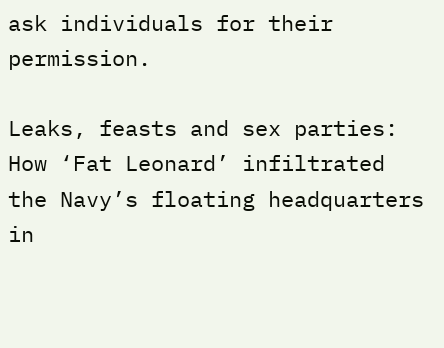ask individuals for their permission.

Leaks, feasts and sex parties: How ‘Fat Leonard’ infiltrated the Navy’s floating headquarters in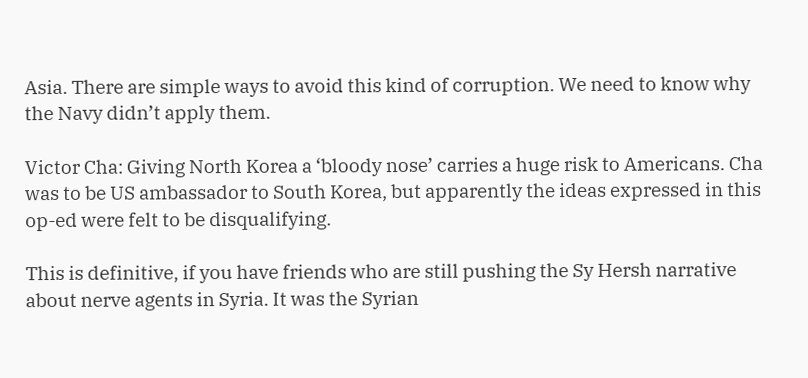Asia. There are simple ways to avoid this kind of corruption. We need to know why the Navy didn’t apply them.

Victor Cha: Giving North Korea a ‘bloody nose’ carries a huge risk to Americans. Cha was to be US ambassador to South Korea, but apparently the ideas expressed in this op-ed were felt to be disqualifying.

This is definitive, if you have friends who are still pushing the Sy Hersh narrative about nerve agents in Syria. It was the Syrian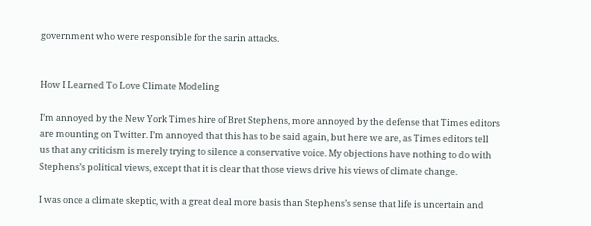government who were responsible for the sarin attacks.


How I Learned To Love Climate Modeling

I’m annoyed by the New York Times hire of Bret Stephens, more annoyed by the defense that Times editors are mounting on Twitter. I’m annoyed that this has to be said again, but here we are, as Times editors tell us that any criticism is merely trying to silence a conservative voice. My objections have nothing to do with Stephens’s political views, except that it is clear that those views drive his views of climate change.

I was once a climate skeptic, with a great deal more basis than Stephens’s sense that life is uncertain and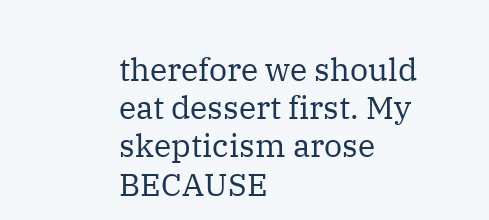therefore we should eat dessert first. My skepticism arose BECAUSE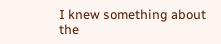I knew something about the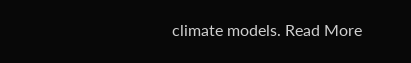climate models. Read More